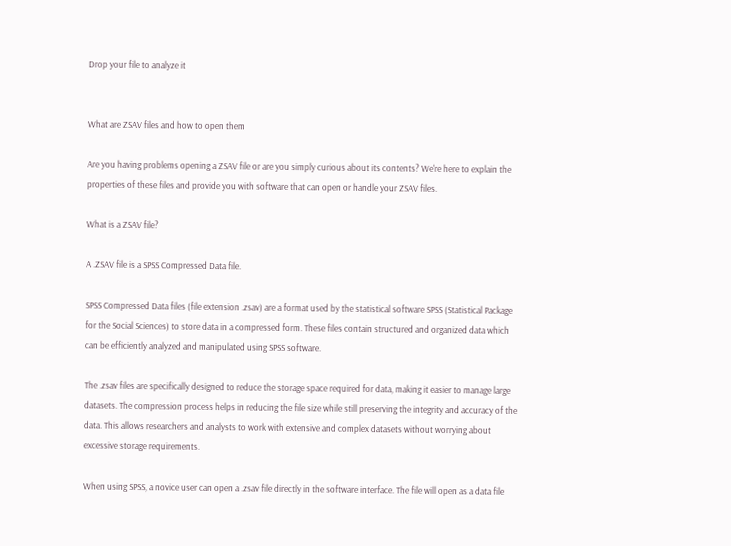Drop your file to analyze it


What are ZSAV files and how to open them

Are you having problems opening a ZSAV file or are you simply curious about its contents? We're here to explain the properties of these files and provide you with software that can open or handle your ZSAV files.

What is a ZSAV file?

A .ZSAV file is a SPSS Compressed Data file.

SPSS Compressed Data files (file extension .zsav) are a format used by the statistical software SPSS (Statistical Package for the Social Sciences) to store data in a compressed form. These files contain structured and organized data which can be efficiently analyzed and manipulated using SPSS software.

The .zsav files are specifically designed to reduce the storage space required for data, making it easier to manage large datasets. The compression process helps in reducing the file size while still preserving the integrity and accuracy of the data. This allows researchers and analysts to work with extensive and complex datasets without worrying about excessive storage requirements.

When using SPSS, a novice user can open a .zsav file directly in the software interface. The file will open as a data file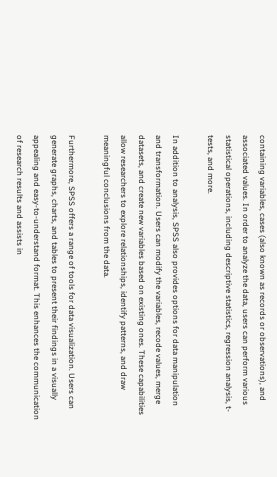containing variables, cases (also known as records or observations), and associated values. In order to analyze the data, users can perform various statistical operations, including descriptive statistics, regression analysis, t-tests, and more.

In addition to analysis, SPSS also provides options for data manipulation and transformation. Users can modify the variables, recode values, merge datasets, and create new variables based on existing ones. These capabilities allow researchers to explore relationships, identify patterns, and draw meaningful conclusions from the data.

Furthermore, SPSS offers a range of tools for data visualization. Users can generate graphs, charts, and tables to present their findings in a visually appealing and easy-to-understand format. This enhances the communication of research results and assists in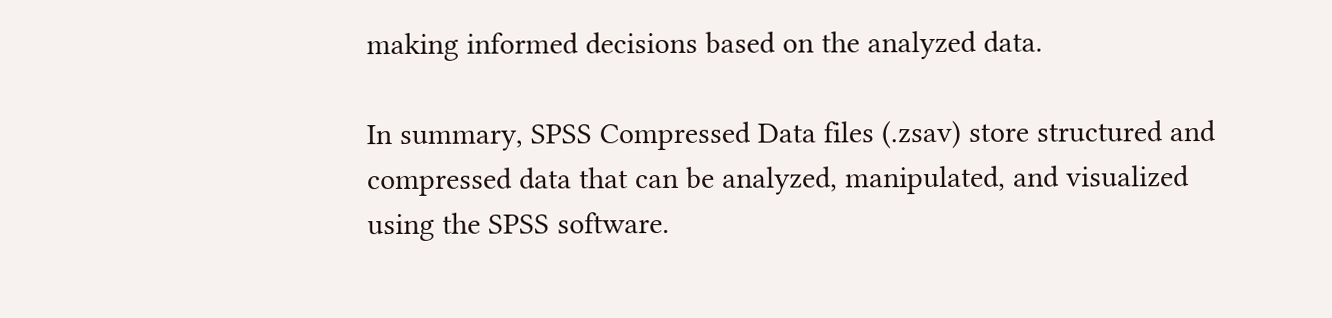making informed decisions based on the analyzed data.

In summary, SPSS Compressed Data files (.zsav) store structured and compressed data that can be analyzed, manipulated, and visualized using the SPSS software.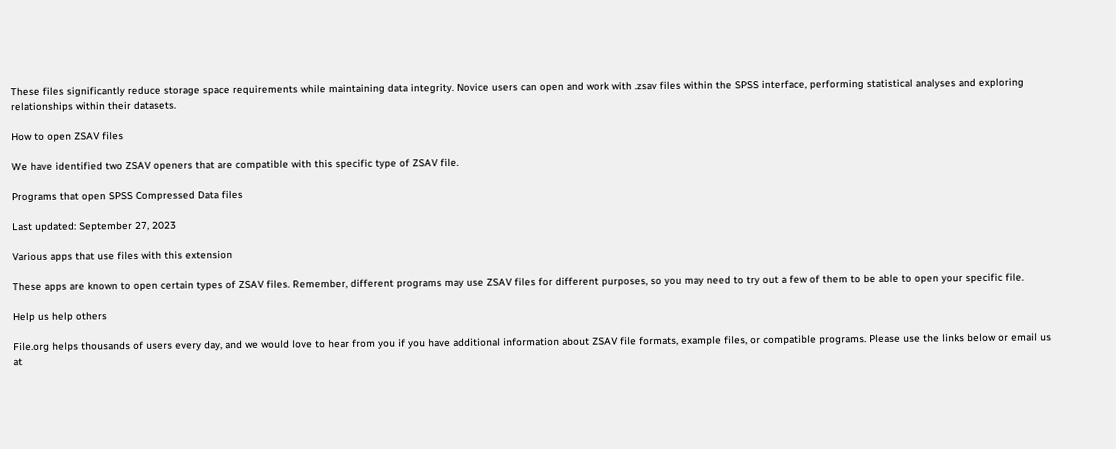These files significantly reduce storage space requirements while maintaining data integrity. Novice users can open and work with .zsav files within the SPSS interface, performing statistical analyses and exploring relationships within their datasets.

How to open ZSAV files

We have identified two ZSAV openers that are compatible with this specific type of ZSAV file.

Programs that open SPSS Compressed Data files

Last updated: September 27, 2023

Various apps that use files with this extension

These apps are known to open certain types of ZSAV files. Remember, different programs may use ZSAV files for different purposes, so you may need to try out a few of them to be able to open your specific file.

Help us help others

File.org helps thousands of users every day, and we would love to hear from you if you have additional information about ZSAV file formats, example files, or compatible programs. Please use the links below or email us at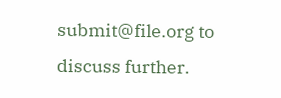submit@file.org to discuss further.